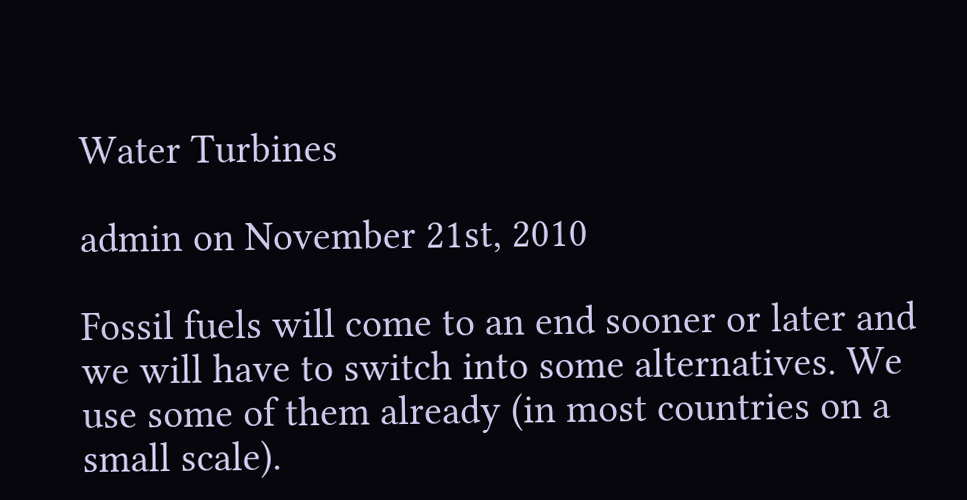Water Turbines

admin on November 21st, 2010

Fossil fuels will come to an end sooner or later and we will have to switch into some alternatives. We use some of them already (in most countries on a small scale).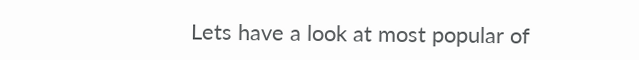Lets have a look at most popular of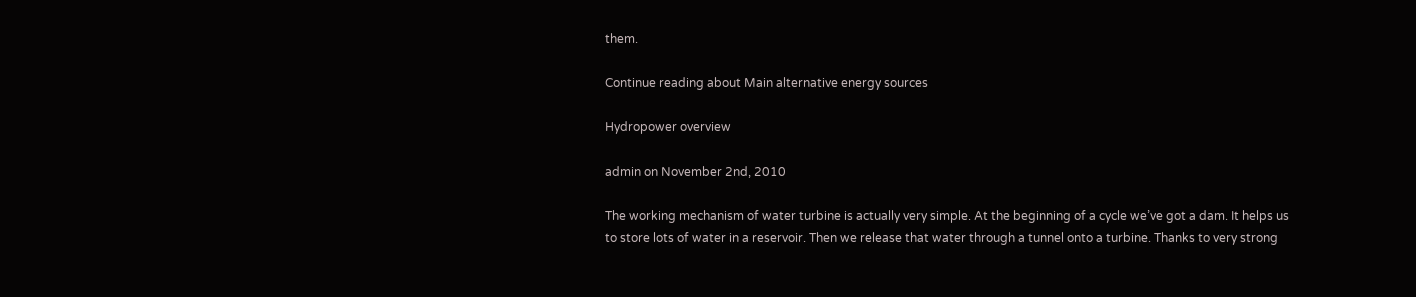them.

Continue reading about Main alternative energy sources

Hydropower overview

admin on November 2nd, 2010

The working mechanism of water turbine is actually very simple. At the beginning of a cycle we’ve got a dam. It helps us to store lots of water in a reservoir. Then we release that water through a tunnel onto a turbine. Thanks to very strong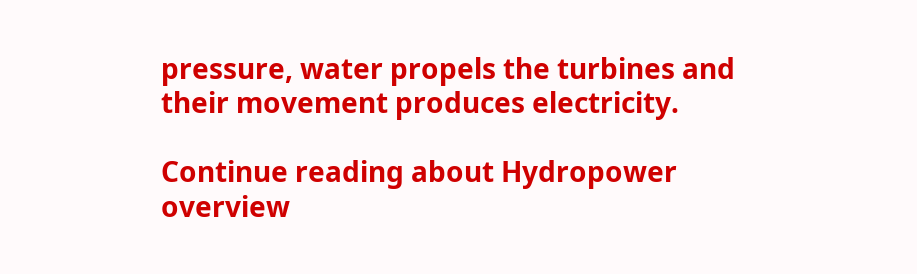pressure, water propels the turbines and their movement produces electricity.

Continue reading about Hydropower overview